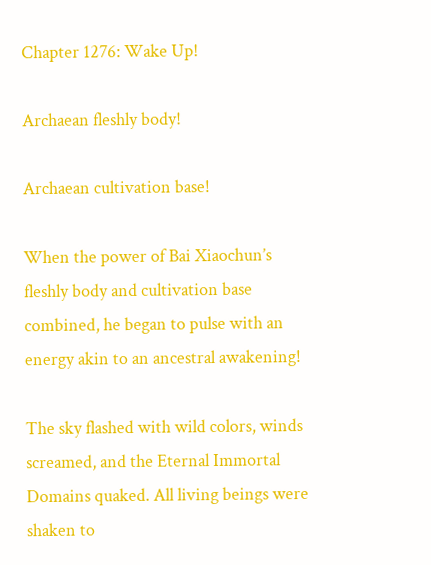Chapter 1276: Wake Up!

Archaean fleshly body!

Archaean cultivation base!

When the power of Bai Xiaochun’s fleshly body and cultivation base combined, he began to pulse with an energy akin to an ancestral awakening!

The sky flashed with wild colors, winds screamed, and the Eternal Immortal Domains quaked. All living beings were shaken to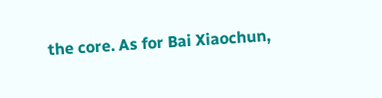the core. As for Bai Xiaochun,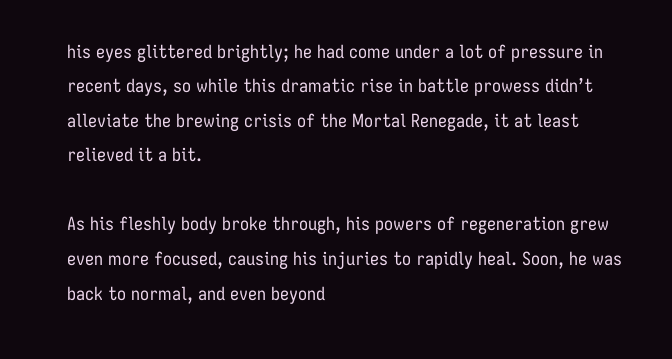his eyes glittered brightly; he had come under a lot of pressure in recent days, so while this dramatic rise in battle prowess didn’t alleviate the brewing crisis of the Mortal Renegade, it at least relieved it a bit.

As his fleshly body broke through, his powers of regeneration grew even more focused, causing his injuries to rapidly heal. Soon, he was back to normal, and even beyond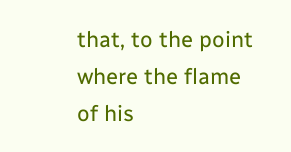that, to the point where the flame of his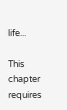life...

This chapter requires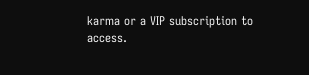karma or a VIP subscription to access.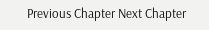Previous Chapter Next Chapter